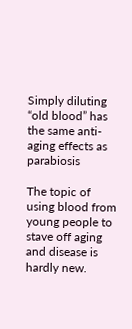Simply diluting “old blood” has the same anti-aging effects as parabiosis

The topic of using blood from young people to stave off aging and disease is hardly new.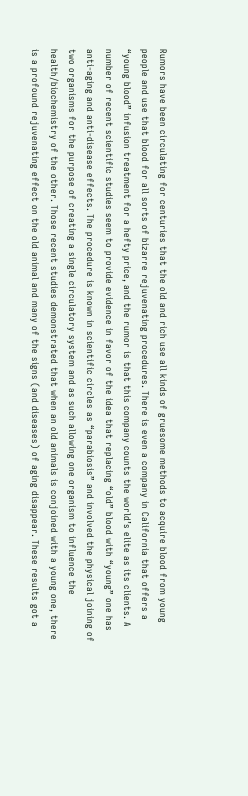Rumors have been circulating for centuries that the old and rich use all kinds of gruesome methods to acquire blood from young people and use that blood for all sorts of bizarre rejuvenating procedures. There is even a company in California that offers a “young blood” infusion treatment for a hefty price, and the rumor is that this company counts the world’s elite as its clients. A number of recent scientific studies seem to provide evidence in favor of the idea that replacing “old” blood with “young” one has anti-aging and anti-disease effects. The procedure is known in scientific circles as “parabiosis” and involved the physical joining of two organisms for the purpose of creating a single circulatory system and as such allowing one organism to influence the health/biochemistry of the other. Those recent studies demonstrated that when an old animals is conjoined with a young one, there is a profound rejuvenating effect on the old animal and many of the signs (and diseases) of aging disappear. These results got a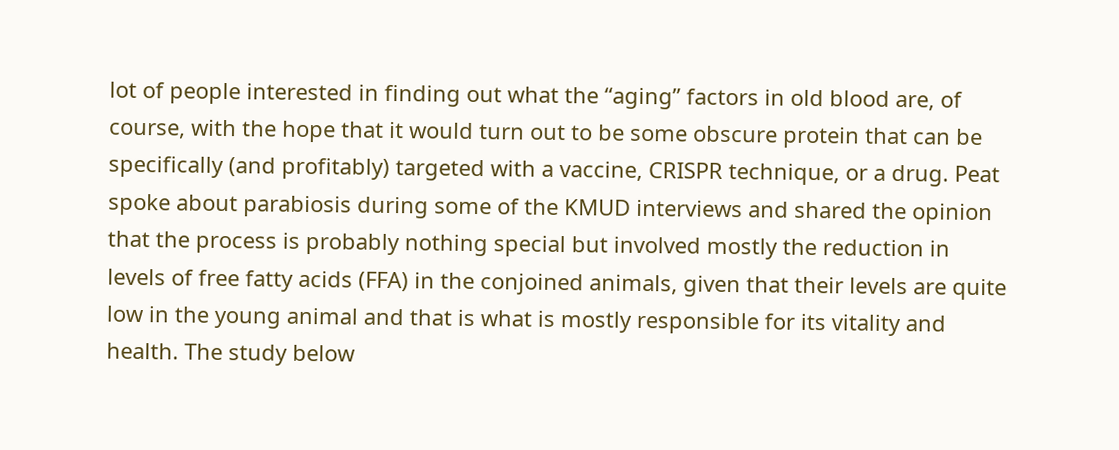lot of people interested in finding out what the “aging” factors in old blood are, of course, with the hope that it would turn out to be some obscure protein that can be specifically (and profitably) targeted with a vaccine, CRISPR technique, or a drug. Peat spoke about parabiosis during some of the KMUD interviews and shared the opinion that the process is probably nothing special but involved mostly the reduction in levels of free fatty acids (FFA) in the conjoined animals, given that their levels are quite low in the young animal and that is what is mostly responsible for its vitality and health. The study below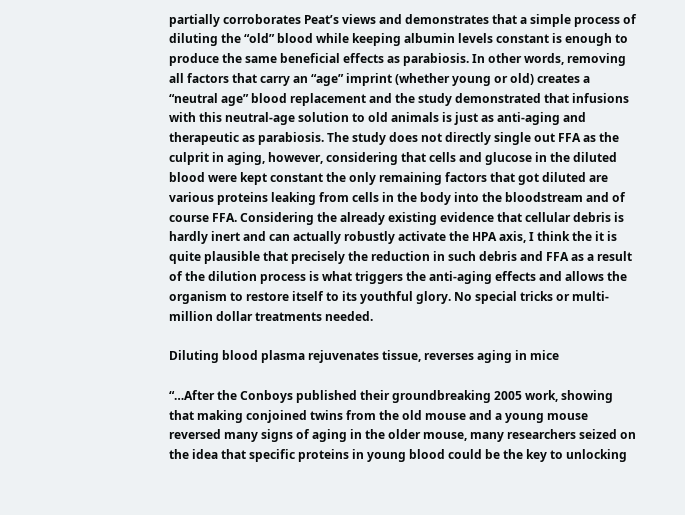partially corroborates Peat’s views and demonstrates that a simple process of diluting the “old” blood while keeping albumin levels constant is enough to produce the same beneficial effects as parabiosis. In other words, removing all factors that carry an “age” imprint (whether young or old) creates a “neutral age” blood replacement and the study demonstrated that infusions with this neutral-age solution to old animals is just as anti-aging and therapeutic as parabiosis. The study does not directly single out FFA as the culprit in aging, however, considering that cells and glucose in the diluted blood were kept constant the only remaining factors that got diluted are various proteins leaking from cells in the body into the bloodstream and of course FFA. Considering the already existing evidence that cellular debris is hardly inert and can actually robustly activate the HPA axis, I think the it is quite plausible that precisely the reduction in such debris and FFA as a result of the dilution process is what triggers the anti-aging effects and allows the organism to restore itself to its youthful glory. No special tricks or multi-million dollar treatments needed.

Diluting blood plasma rejuvenates tissue, reverses aging in mice

“…After the Conboys published their groundbreaking 2005 work, showing that making conjoined twins from the old mouse and a young mouse reversed many signs of aging in the older mouse, many researchers seized on the idea that specific proteins in young blood could be the key to unlocking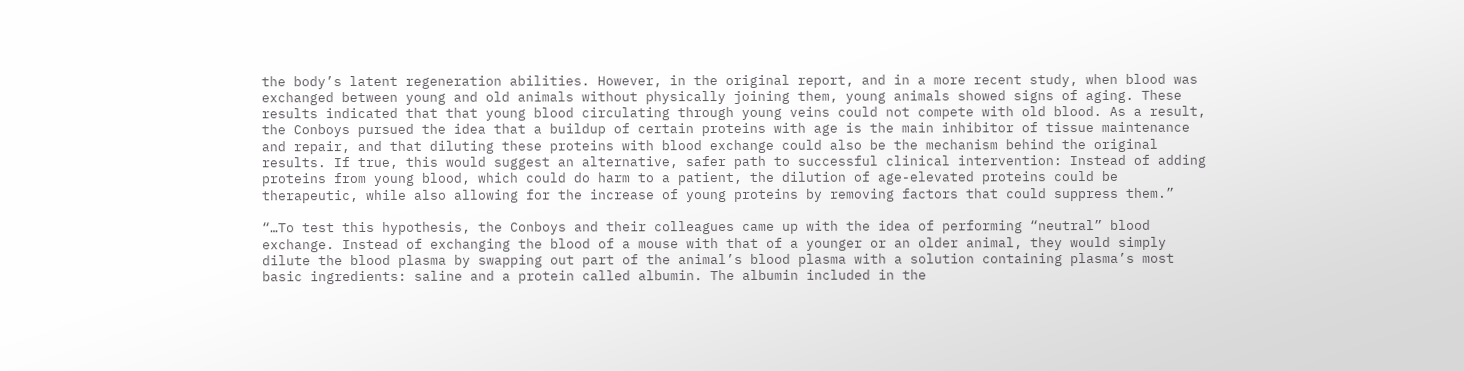the body’s latent regeneration abilities. However, in the original report, and in a more recent study, when blood was exchanged between young and old animals without physically joining them, young animals showed signs of aging. These results indicated that that young blood circulating through young veins could not compete with old blood. As a result, the Conboys pursued the idea that a buildup of certain proteins with age is the main inhibitor of tissue maintenance and repair, and that diluting these proteins with blood exchange could also be the mechanism behind the original results. If true, this would suggest an alternative, safer path to successful clinical intervention: Instead of adding proteins from young blood, which could do harm to a patient, the dilution of age-elevated proteins could be therapeutic, while also allowing for the increase of young proteins by removing factors that could suppress them.”

“…To test this hypothesis, the Conboys and their colleagues came up with the idea of performing “neutral” blood exchange. Instead of exchanging the blood of a mouse with that of a younger or an older animal, they would simply dilute the blood plasma by swapping out part of the animal’s blood plasma with a solution containing plasma’s most basic ingredients: saline and a protein called albumin. The albumin included in the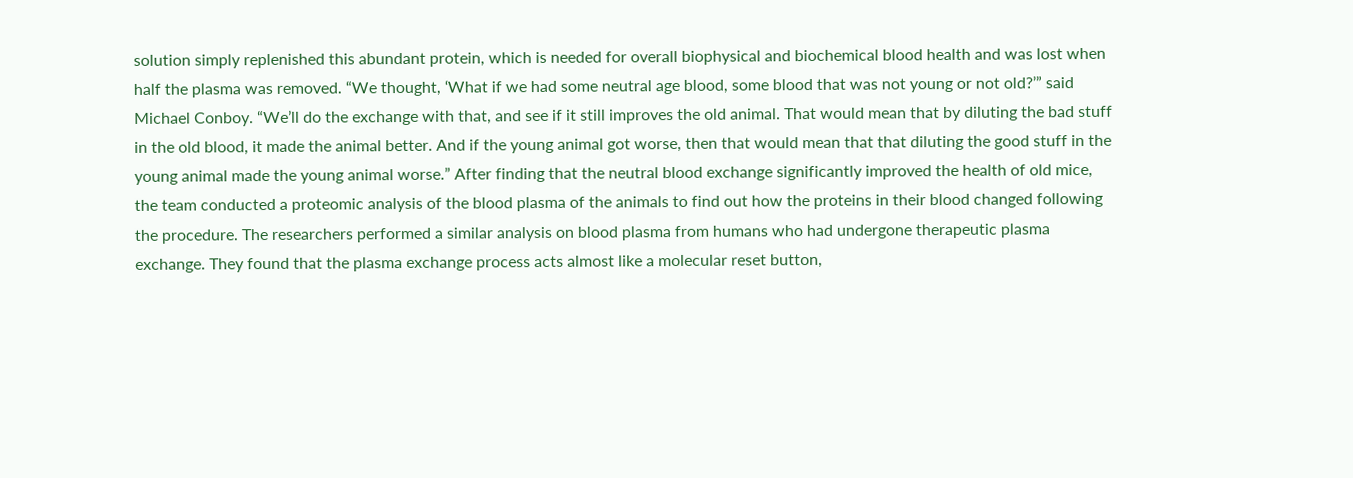solution simply replenished this abundant protein, which is needed for overall biophysical and biochemical blood health and was lost when half the plasma was removed. “We thought, ‘What if we had some neutral age blood, some blood that was not young or not old?’” said Michael Conboy. “We’ll do the exchange with that, and see if it still improves the old animal. That would mean that by diluting the bad stuff in the old blood, it made the animal better. And if the young animal got worse, then that would mean that that diluting the good stuff in the young animal made the young animal worse.” After finding that the neutral blood exchange significantly improved the health of old mice, the team conducted a proteomic analysis of the blood plasma of the animals to find out how the proteins in their blood changed following the procedure. The researchers performed a similar analysis on blood plasma from humans who had undergone therapeutic plasma exchange. They found that the plasma exchange process acts almost like a molecular reset button,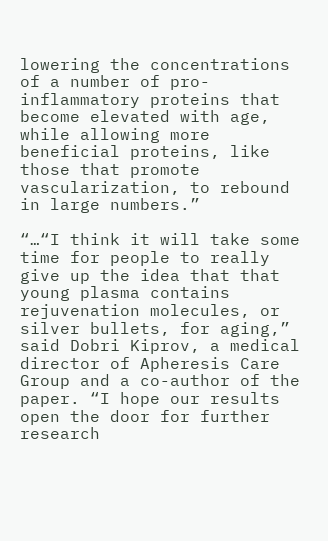lowering the concentrations of a number of pro-inflammatory proteins that become elevated with age, while allowing more beneficial proteins, like those that promote vascularization, to rebound in large numbers.”

“…“I think it will take some time for people to really give up the idea that that young plasma contains rejuvenation molecules, or silver bullets, for aging,” said Dobri Kiprov, a medical director of Apheresis Care Group and a co-author of the paper. “I hope our results open the door for further research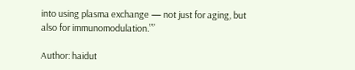into using plasma exchange — not just for aging, but also for immunomodulation.””

Author: haidut